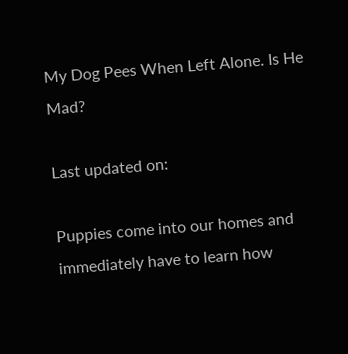My Dog Pees When Left Alone. Is He Mad?

Last updated on:

Puppies come into our homes and immediately have to learn how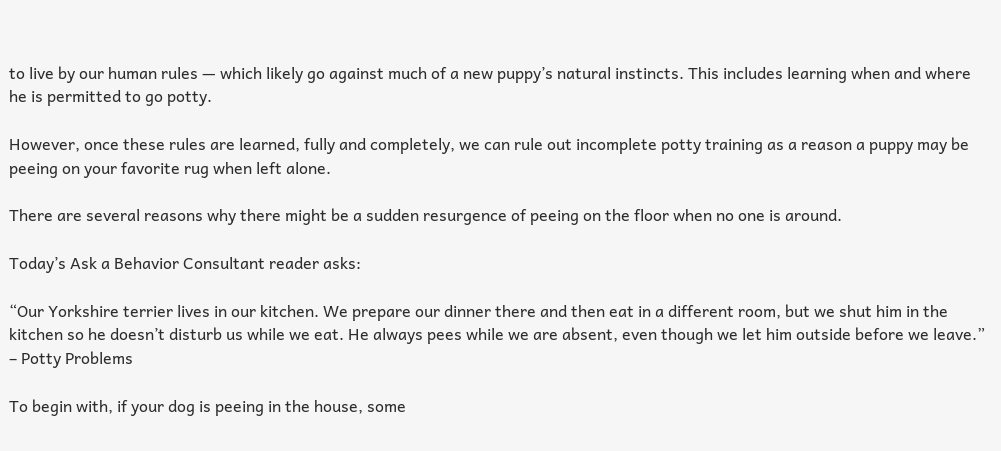to live by our human rules — which likely go against much of a new puppy’s natural instincts. This includes learning when and where he is permitted to go potty.

However, once these rules are learned, fully and completely, we can rule out incomplete potty training as a reason a puppy may be peeing on your favorite rug when left alone.

There are several reasons why there might be a sudden resurgence of peeing on the floor when no one is around.

Today’s Ask a Behavior Consultant reader asks:

“Our Yorkshire terrier lives in our kitchen. We prepare our dinner there and then eat in a different room, but we shut him in the kitchen so he doesn’t disturb us while we eat. He always pees while we are absent, even though we let him outside before we leave.” – Potty Problems

To begin with, if your dog is peeing in the house, some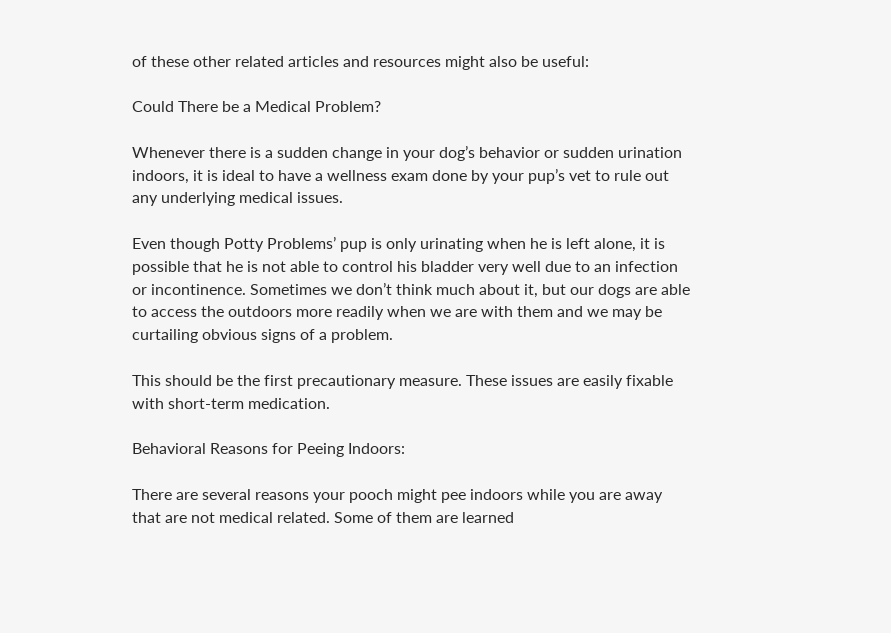of these other related articles and resources might also be useful:

Could There be a Medical Problem?

Whenever there is a sudden change in your dog’s behavior or sudden urination indoors, it is ideal to have a wellness exam done by your pup’s vet to rule out any underlying medical issues.

Even though Potty Problems’ pup is only urinating when he is left alone, it is possible that he is not able to control his bladder very well due to an infection or incontinence. Sometimes we don’t think much about it, but our dogs are able to access the outdoors more readily when we are with them and we may be curtailing obvious signs of a problem.

This should be the first precautionary measure. These issues are easily fixable with short-term medication.

Behavioral Reasons for Peeing Indoors:

There are several reasons your pooch might pee indoors while you are away that are not medical related. Some of them are learned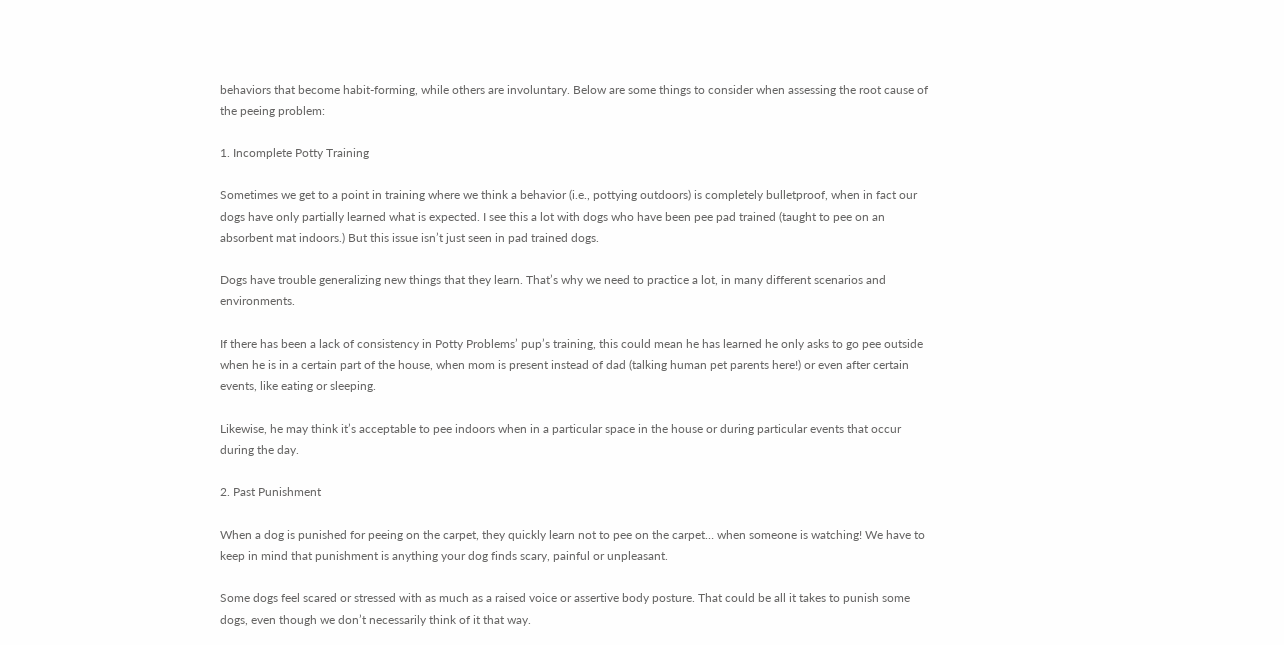behaviors that become habit-forming, while others are involuntary. Below are some things to consider when assessing the root cause of the peeing problem:

1. Incomplete Potty Training

Sometimes we get to a point in training where we think a behavior (i.e., pottying outdoors) is completely bulletproof, when in fact our dogs have only partially learned what is expected. I see this a lot with dogs who have been pee pad trained (taught to pee on an absorbent mat indoors.) But this issue isn’t just seen in pad trained dogs.

Dogs have trouble generalizing new things that they learn. That’s why we need to practice a lot, in many different scenarios and environments.

If there has been a lack of consistency in Potty Problems’ pup’s training, this could mean he has learned he only asks to go pee outside when he is in a certain part of the house, when mom is present instead of dad (talking human pet parents here!) or even after certain events, like eating or sleeping.

Likewise, he may think it’s acceptable to pee indoors when in a particular space in the house or during particular events that occur during the day.

2. Past Punishment

When a dog is punished for peeing on the carpet, they quickly learn not to pee on the carpet… when someone is watching! We have to keep in mind that punishment is anything your dog finds scary, painful or unpleasant.

Some dogs feel scared or stressed with as much as a raised voice or assertive body posture. That could be all it takes to punish some dogs, even though we don’t necessarily think of it that way.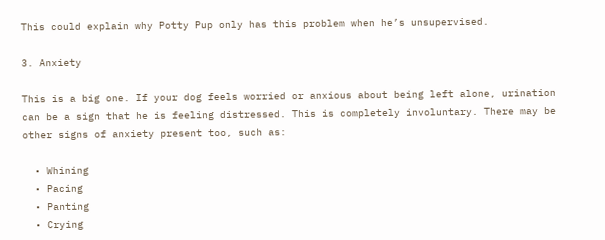This could explain why Potty Pup only has this problem when he’s unsupervised.

3. Anxiety

This is a big one. If your dog feels worried or anxious about being left alone, urination can be a sign that he is feeling distressed. This is completely involuntary. There may be other signs of anxiety present too, such as:

  • Whining
  • Pacing
  • Panting
  • Crying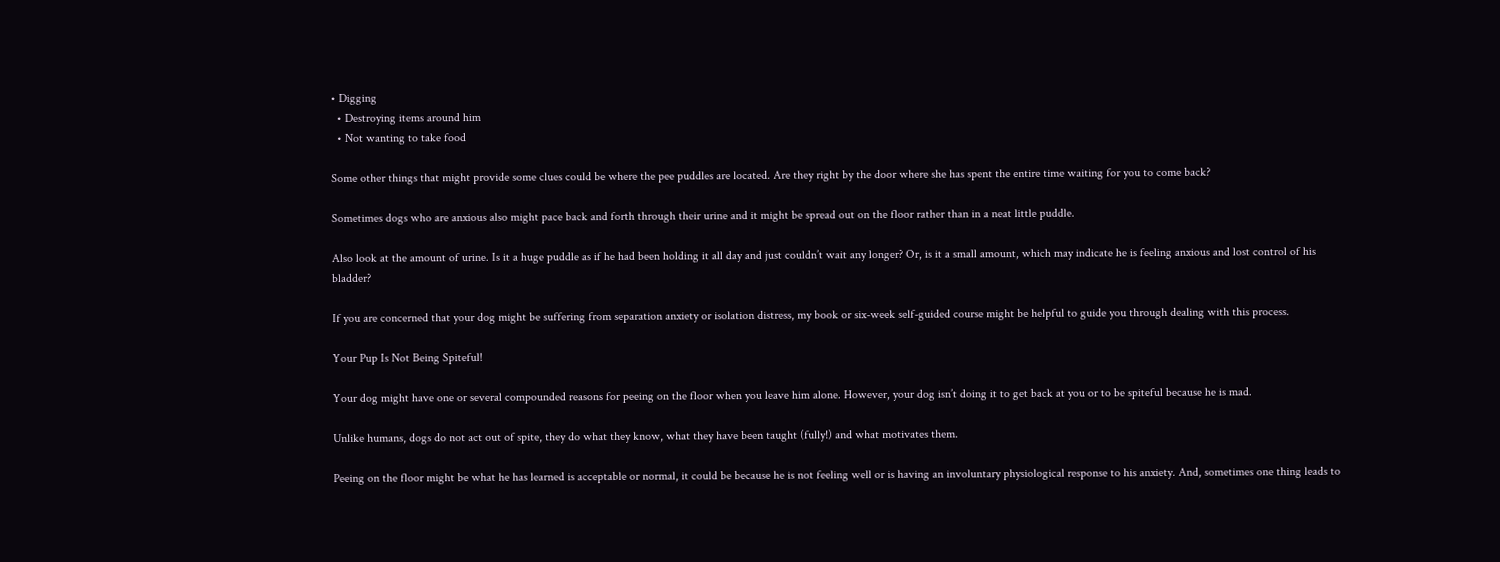• Digging
  • Destroying items around him
  • Not wanting to take food

Some other things that might provide some clues could be where the pee puddles are located. Are they right by the door where she has spent the entire time waiting for you to come back?

Sometimes dogs who are anxious also might pace back and forth through their urine and it might be spread out on the floor rather than in a neat little puddle.

Also look at the amount of urine. Is it a huge puddle as if he had been holding it all day and just couldn’t wait any longer? Or, is it a small amount, which may indicate he is feeling anxious and lost control of his bladder?

If you are concerned that your dog might be suffering from separation anxiety or isolation distress, my book or six-week self-guided course might be helpful to guide you through dealing with this process.

Your Pup Is Not Being Spiteful!

Your dog might have one or several compounded reasons for peeing on the floor when you leave him alone. However, your dog isn’t doing it to get back at you or to be spiteful because he is mad.

Unlike humans, dogs do not act out of spite, they do what they know, what they have been taught (fully!) and what motivates them.

Peeing on the floor might be what he has learned is acceptable or normal, it could be because he is not feeling well or is having an involuntary physiological response to his anxiety. And, sometimes one thing leads to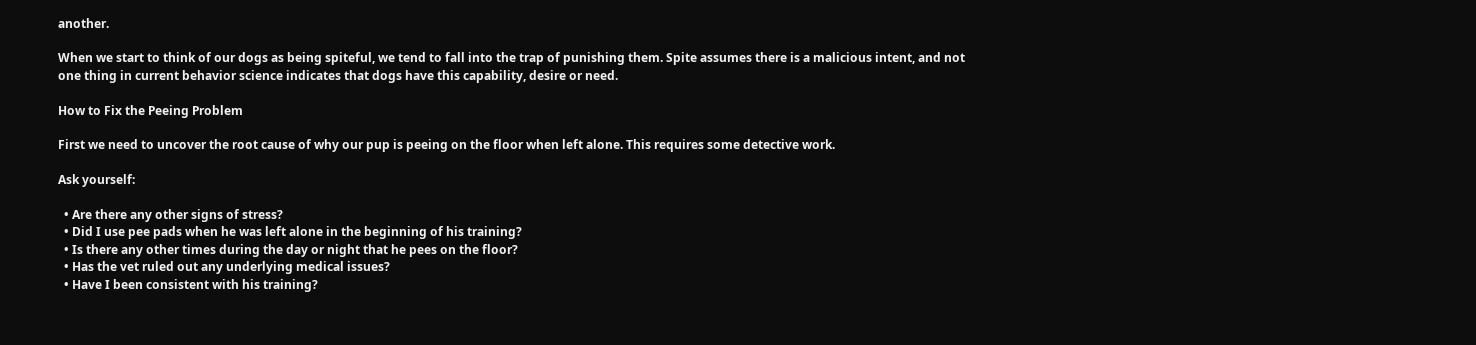another.

When we start to think of our dogs as being spiteful, we tend to fall into the trap of punishing them. Spite assumes there is a malicious intent, and not one thing in current behavior science indicates that dogs have this capability, desire or need.

How to Fix the Peeing Problem

First we need to uncover the root cause of why our pup is peeing on the floor when left alone. This requires some detective work.

Ask yourself:

  • Are there any other signs of stress?
  • Did I use pee pads when he was left alone in the beginning of his training?
  • Is there any other times during the day or night that he pees on the floor?
  • Has the vet ruled out any underlying medical issues?
  • Have I been consistent with his training?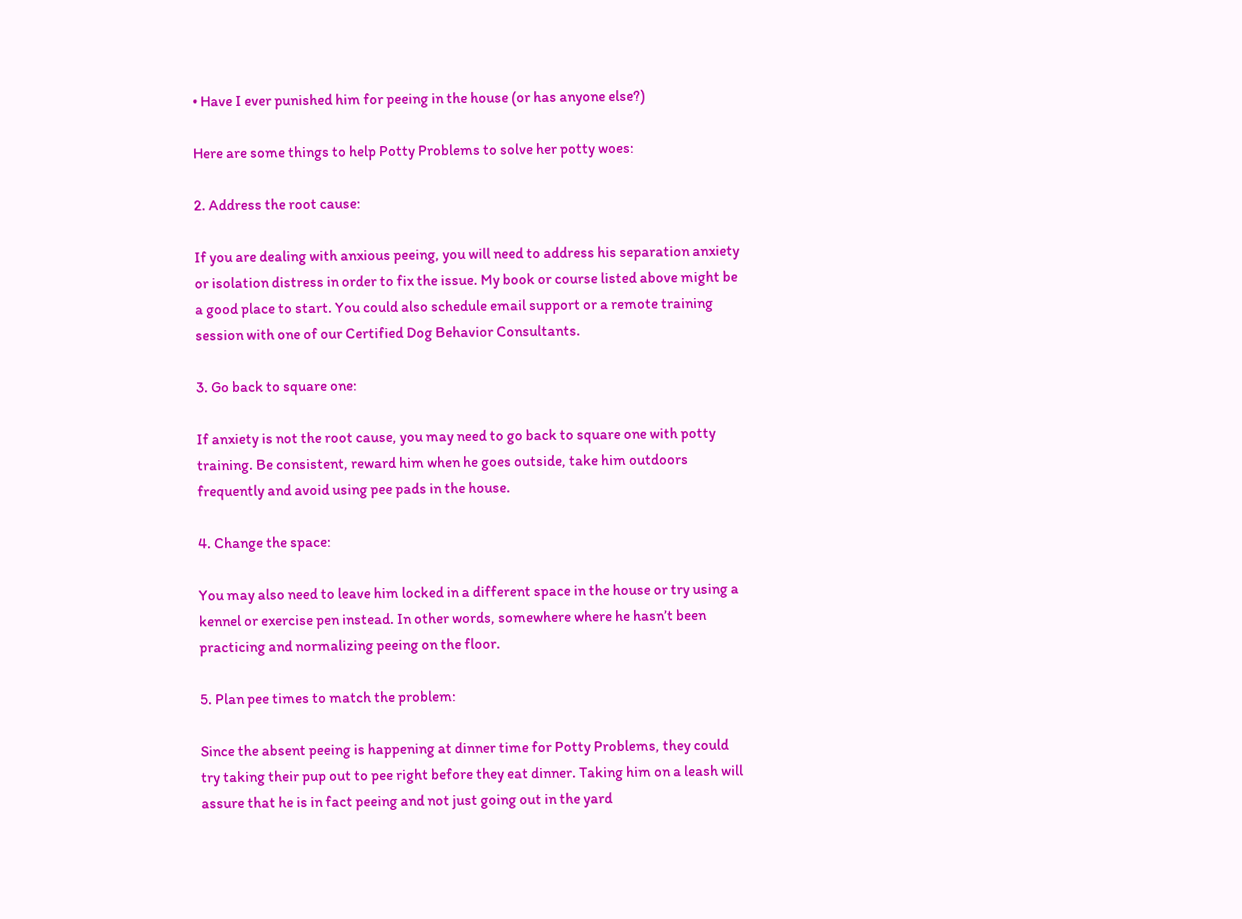• Have I ever punished him for peeing in the house (or has anyone else?)

Here are some things to help Potty Problems to solve her potty woes:

2. Address the root cause:

If you are dealing with anxious peeing, you will need to address his separation anxiety or isolation distress in order to fix the issue. My book or course listed above might be a good place to start. You could also schedule email support or a remote training session with one of our Certified Dog Behavior Consultants.

3. Go back to square one:

If anxiety is not the root cause, you may need to go back to square one with potty training. Be consistent, reward him when he goes outside, take him outdoors frequently and avoid using pee pads in the house.

4. Change the space:

You may also need to leave him locked in a different space in the house or try using a kennel or exercise pen instead. In other words, somewhere where he hasn’t been practicing and normalizing peeing on the floor.

5. Plan pee times to match the problem:

Since the absent peeing is happening at dinner time for Potty Problems, they could try taking their pup out to pee right before they eat dinner. Taking him on a leash will assure that he is in fact peeing and not just going out in the yard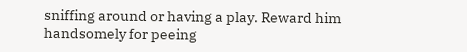sniffing around or having a play. Reward him handsomely for peeing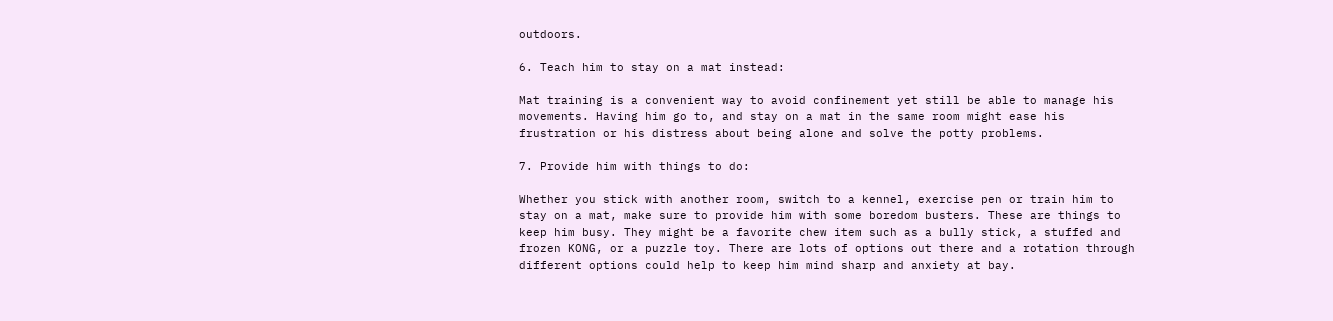outdoors.

6. Teach him to stay on a mat instead:

Mat training is a convenient way to avoid confinement yet still be able to manage his movements. Having him go to, and stay on a mat in the same room might ease his frustration or his distress about being alone and solve the potty problems.

7. Provide him with things to do:

Whether you stick with another room, switch to a kennel, exercise pen or train him to stay on a mat, make sure to provide him with some boredom busters. These are things to keep him busy. They might be a favorite chew item such as a bully stick, a stuffed and frozen KONG, or a puzzle toy. There are lots of options out there and a rotation through different options could help to keep him mind sharp and anxiety at bay.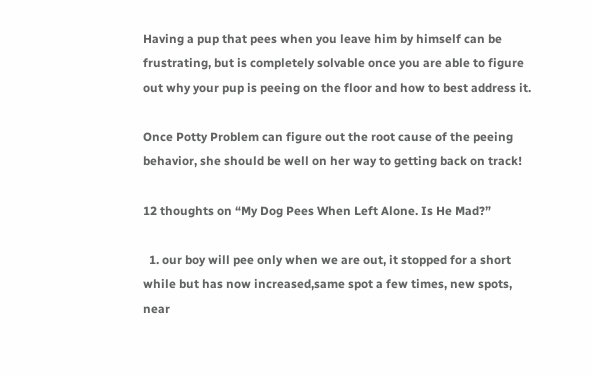Having a pup that pees when you leave him by himself can be frustrating, but is completely solvable once you are able to figure out why your pup is peeing on the floor and how to best address it.

Once Potty Problem can figure out the root cause of the peeing behavior, she should be well on her way to getting back on track!

12 thoughts on “My Dog Pees When Left Alone. Is He Mad?”

  1. our boy will pee only when we are out, it stopped for a short while but has now increased,same spot a few times, new spots, near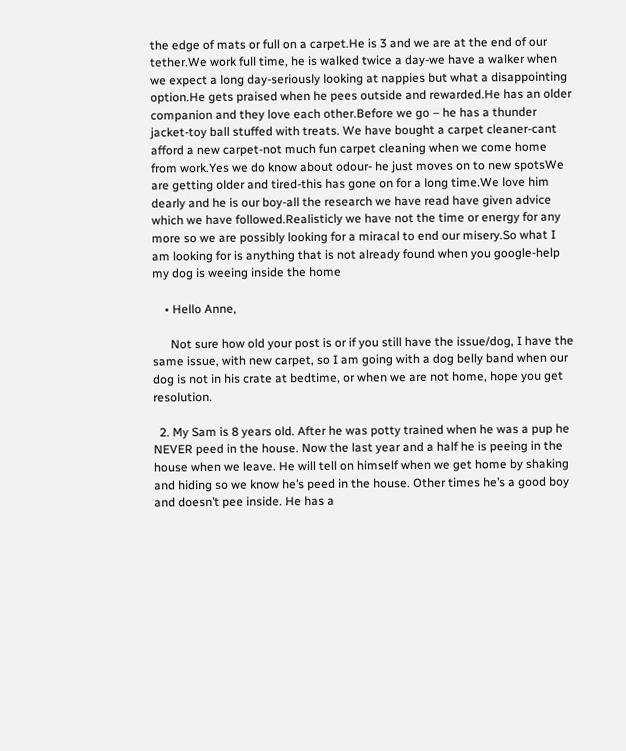the edge of mats or full on a carpet.He is 3 and we are at the end of our tether.We work full time, he is walked twice a day-we have a walker when we expect a long day-seriously looking at nappies but what a disappointing option.He gets praised when he pees outside and rewarded.He has an older companion and they love each other.Before we go – he has a thunder jacket-toy ball stuffed with treats. We have bought a carpet cleaner-cant afford a new carpet-not much fun carpet cleaning when we come home from work.Yes we do know about odour- he just moves on to new spotsWe are getting older and tired-this has gone on for a long time.We love him dearly and he is our boy-all the research we have read have given advice which we have followed.Realisticly we have not the time or energy for any more so we are possibly looking for a miracal to end our misery.So what I am looking for is anything that is not already found when you google-help my dog is weeing inside the home

    • Hello Anne,

      Not sure how old your post is or if you still have the issue/dog, I have the same issue, with new carpet, so I am going with a dog belly band when our dog is not in his crate at bedtime, or when we are not home, hope you get resolution.

  2. My Sam is 8 years old. After he was potty trained when he was a pup he NEVER peed in the house. Now the last year and a half he is peeing in the house when we leave. He will tell on himself when we get home by shaking and hiding so we know he’s peed in the house. Other times he’s a good boy and doesn’t pee inside. He has a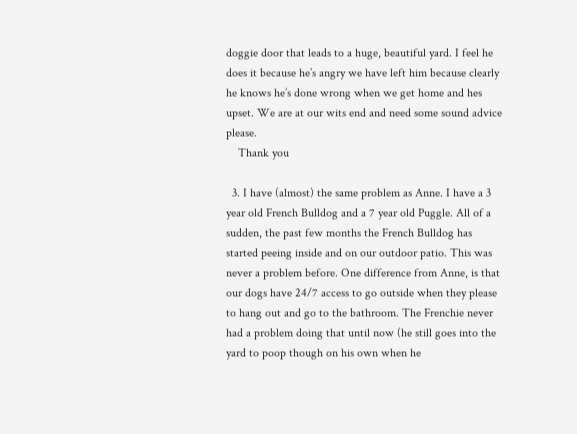doggie door that leads to a huge, beautiful yard. I feel he does it because he’s angry we have left him because clearly he knows he’s done wrong when we get home and hes upset. We are at our wits end and need some sound advice please.
    Thank you

  3. I have (almost) the same problem as Anne. I have a 3 year old French Bulldog and a 7 year old Puggle. All of a sudden, the past few months the French Bulldog has started peeing inside and on our outdoor patio. This was never a problem before. One difference from Anne, is that our dogs have 24/7 access to go outside when they please to hang out and go to the bathroom. The Frenchie never had a problem doing that until now (he still goes into the yard to poop though on his own when he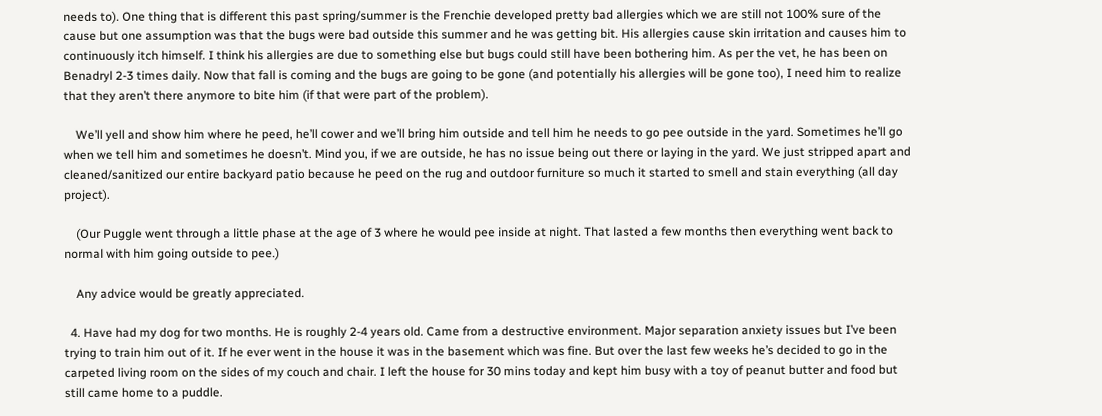needs to). One thing that is different this past spring/summer is the Frenchie developed pretty bad allergies which we are still not 100% sure of the cause but one assumption was that the bugs were bad outside this summer and he was getting bit. His allergies cause skin irritation and causes him to continuously itch himself. I think his allergies are due to something else but bugs could still have been bothering him. As per the vet, he has been on Benadryl 2-3 times daily. Now that fall is coming and the bugs are going to be gone (and potentially his allergies will be gone too), I need him to realize that they aren’t there anymore to bite him (if that were part of the problem).

    We’ll yell and show him where he peed, he’ll cower and we’ll bring him outside and tell him he needs to go pee outside in the yard. Sometimes he’ll go when we tell him and sometimes he doesn’t. Mind you, if we are outside, he has no issue being out there or laying in the yard. We just stripped apart and cleaned/sanitized our entire backyard patio because he peed on the rug and outdoor furniture so much it started to smell and stain everything (all day project).

    (Our Puggle went through a little phase at the age of 3 where he would pee inside at night. That lasted a few months then everything went back to normal with him going outside to pee.)

    Any advice would be greatly appreciated.

  4. Have had my dog for two months. He is roughly 2-4 years old. Came from a destructive environment. Major separation anxiety issues but I’ve been trying to train him out of it. If he ever went in the house it was in the basement which was fine. But over the last few weeks he’s decided to go in the carpeted living room on the sides of my couch and chair. I left the house for 30 mins today and kept him busy with a toy of peanut butter and food but still came home to a puddle.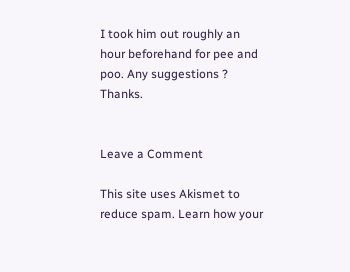I took him out roughly an hour beforehand for pee and poo. Any suggestions ? Thanks.


Leave a Comment

This site uses Akismet to reduce spam. Learn how your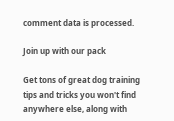comment data is processed.

Join up with our pack

Get tons of great dog training tips and tricks you won't find anywhere else, along with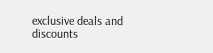exclusive deals and discounts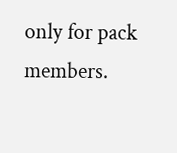only for pack members.